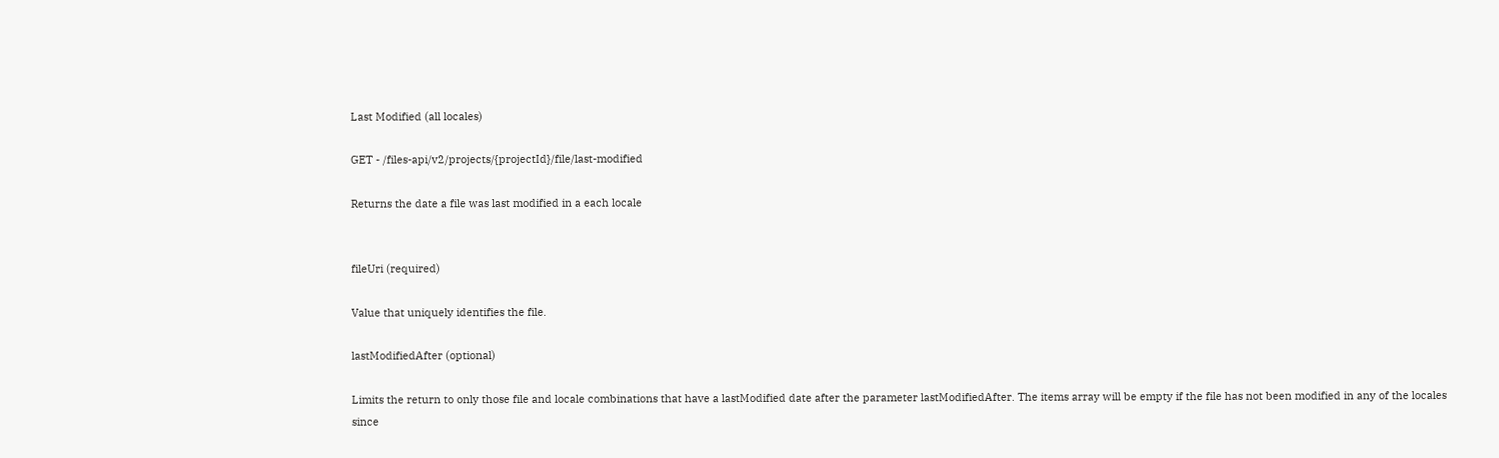Last Modified (all locales)

GET - /files-api/v2/projects/{projectId}/file/last-modified

Returns the date a file was last modified in a each locale


fileUri (required)

Value that uniquely identifies the file.

lastModifiedAfter (optional)

Limits the return to only those file and locale combinations that have a lastModified date after the parameter lastModifiedAfter. The items array will be empty if the file has not been modified in any of the locales since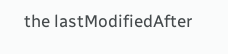the lastModifiedAfter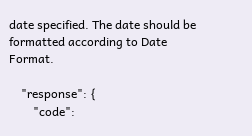date specified. The date should be formatted according to Date Format.

    "response": {
        "code":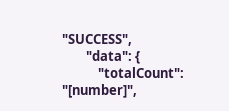"SUCCESS",
        "data": {
            "totalCount": "[number]",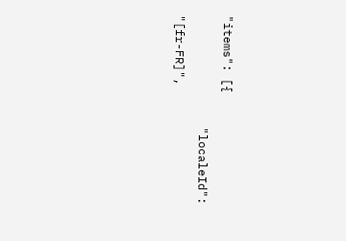"items": [{
                "localeId": "[fr-FR]",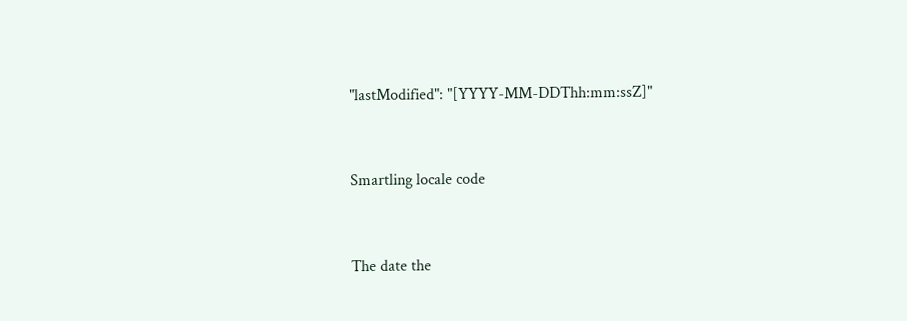"lastModified": "[YYYY-MM-DDThh:mm:ssZ]"


Smartling locale code


The date the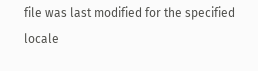file was last modified for the specified locale